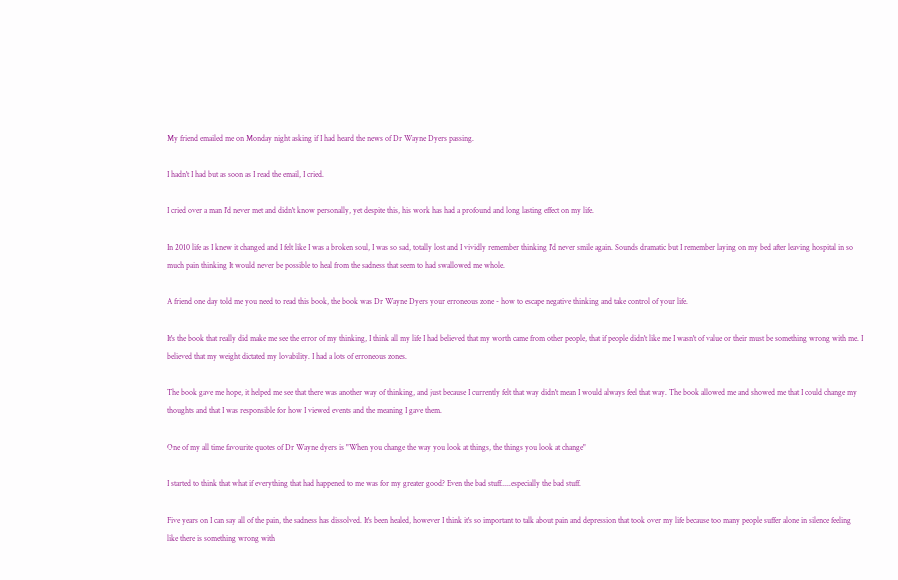My friend emailed me on Monday night asking if I had heard the news of Dr Wayne Dyers passing.

I hadn't I had but as soon as I read the email, I cried.

I cried over a man I'd never met and didn't know personally, yet despite this, his work has had a profound and long lasting effect on my life.

In 2010 life as I knew it changed and I felt like I was a broken soul, I was so sad, totally lost and I vividly remember thinking I'd never smile again. Sounds dramatic but I remember laying on my bed after leaving hospital in so much pain thinking It would never be possible to heal from the sadness that seem to had swallowed me whole.

A friend one day told me you need to read this book, the book was Dr Wayne Dyers your erroneous zone - how to escape negative thinking and take control of your life.

It's the book that really did make me see the error of my thinking, I think all my life I had believed that my worth came from other people, that if people didn't like me I wasn't of value or their must be something wrong with me. I believed that my weight dictated my lovability. I had a lots of erroneous zones.

The book gave me hope, it helped me see that there was another way of thinking, and just because I currently felt that way didn't mean I would always feel that way. The book allowed me and showed me that I could change my thoughts and that I was responsible for how I viewed events and the meaning I gave them.

One of my all time favourite quotes of Dr Wayne dyers is "When you change the way you look at things, the things you look at change"

I started to think that what if everything that had happened to me was for my greater good? Even the bad stuff.....especially the bad stuff.

Five years on I can say all of the pain, the sadness has dissolved. It's been healed, however I think it's so important to talk about pain and depression that took over my life because too many people suffer alone in silence feeling like there is something wrong with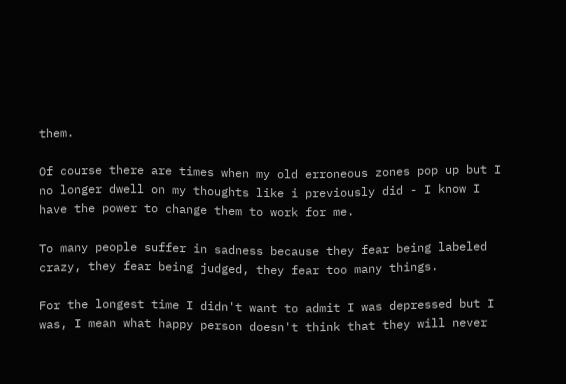them.

Of course there are times when my old erroneous zones pop up but I no longer dwell on my thoughts like i previously did - I know I have the power to change them to work for me.

To many people suffer in sadness because they fear being labeled crazy, they fear being judged, they fear too many things.

For the longest time I didn't want to admit I was depressed but I was, I mean what happy person doesn't think that they will never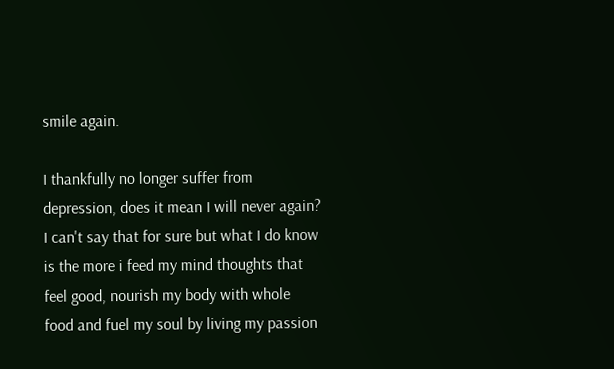smile again.

I thankfully no longer suffer from depression, does it mean I will never again? I can't say that for sure but what I do know is the more i feed my mind thoughts that feel good, nourish my body with whole food and fuel my soul by living my passion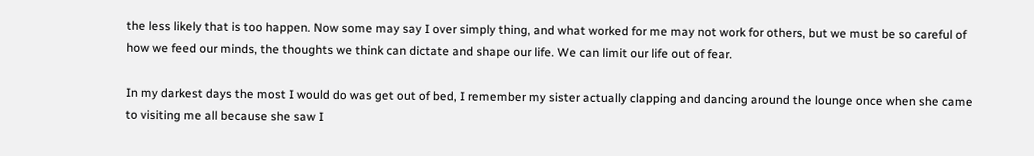the less likely that is too happen. Now some may say I over simply thing, and what worked for me may not work for others, but we must be so careful of how we feed our minds, the thoughts we think can dictate and shape our life. We can limit our life out of fear.

In my darkest days the most I would do was get out of bed, I remember my sister actually clapping and dancing around the lounge once when she came to visiting me all because she saw I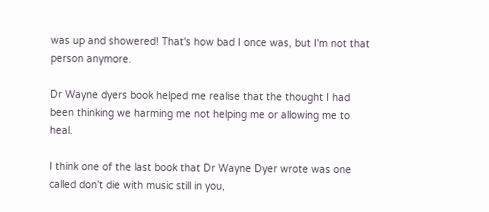was up and showered! That's how bad I once was, but I'm not that person anymore.

Dr Wayne dyers book helped me realise that the thought I had been thinking we harming me not helping me or allowing me to heal.

I think one of the last book that Dr Wayne Dyer wrote was one called don't die with music still in you,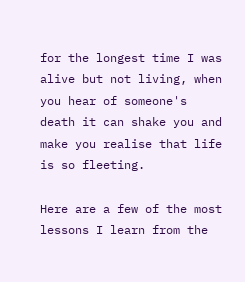for the longest time I was alive but not living, when you hear of someone's death it can shake you and make you realise that life is so fleeting.

Here are a few of the most lessons I learn from the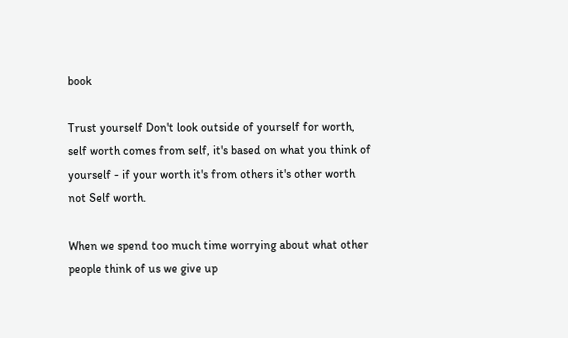book

Trust yourself Don't look outside of yourself for worth, self worth comes from self, it's based on what you think of yourself - if your worth it's from others it's other worth not Self worth.

When we spend too much time worrying about what other people think of us we give up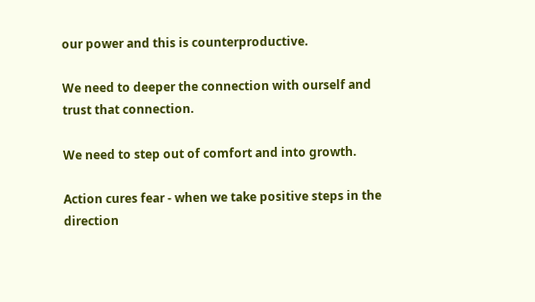our power and this is counterproductive.

We need to deeper the connection with ourself and trust that connection.

We need to step out of comfort and into growth.

Action cures fear - when we take positive steps in the direction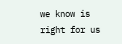we know is right for us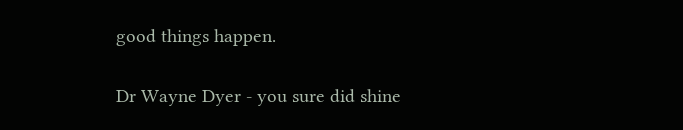good things happen.

Dr Wayne Dyer - you sure did shine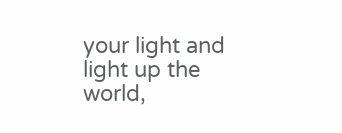your light and light up the world,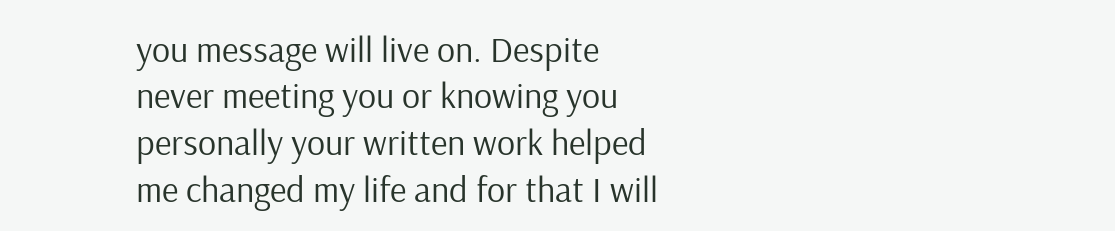you message will live on. Despite never meeting you or knowing you personally your written work helped me changed my life and for that I will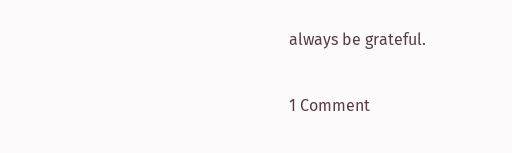always be grateful.

1 Comment